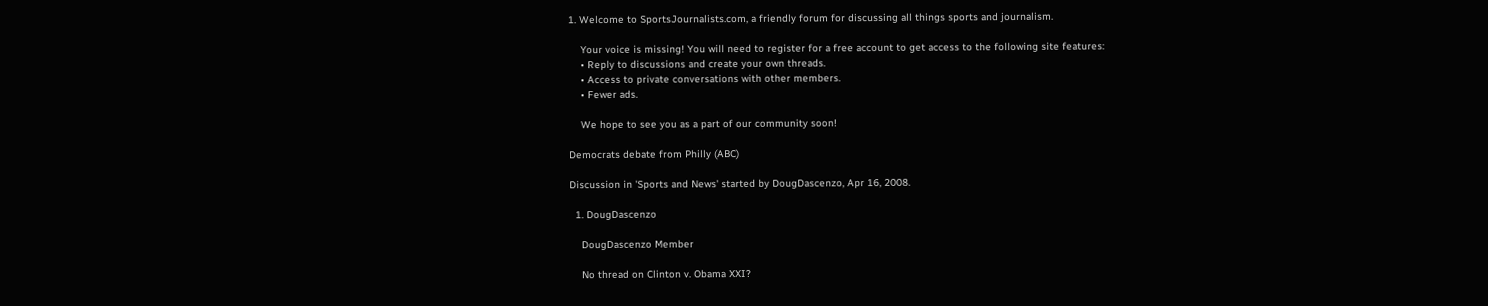1. Welcome to SportsJournalists.com, a friendly forum for discussing all things sports and journalism.

    Your voice is missing! You will need to register for a free account to get access to the following site features:
    • Reply to discussions and create your own threads.
    • Access to private conversations with other members.
    • Fewer ads.

    We hope to see you as a part of our community soon!

Democrats debate from Philly (ABC)

Discussion in 'Sports and News' started by DougDascenzo, Apr 16, 2008.

  1. DougDascenzo

    DougDascenzo Member

    No thread on Clinton v. Obama XXI?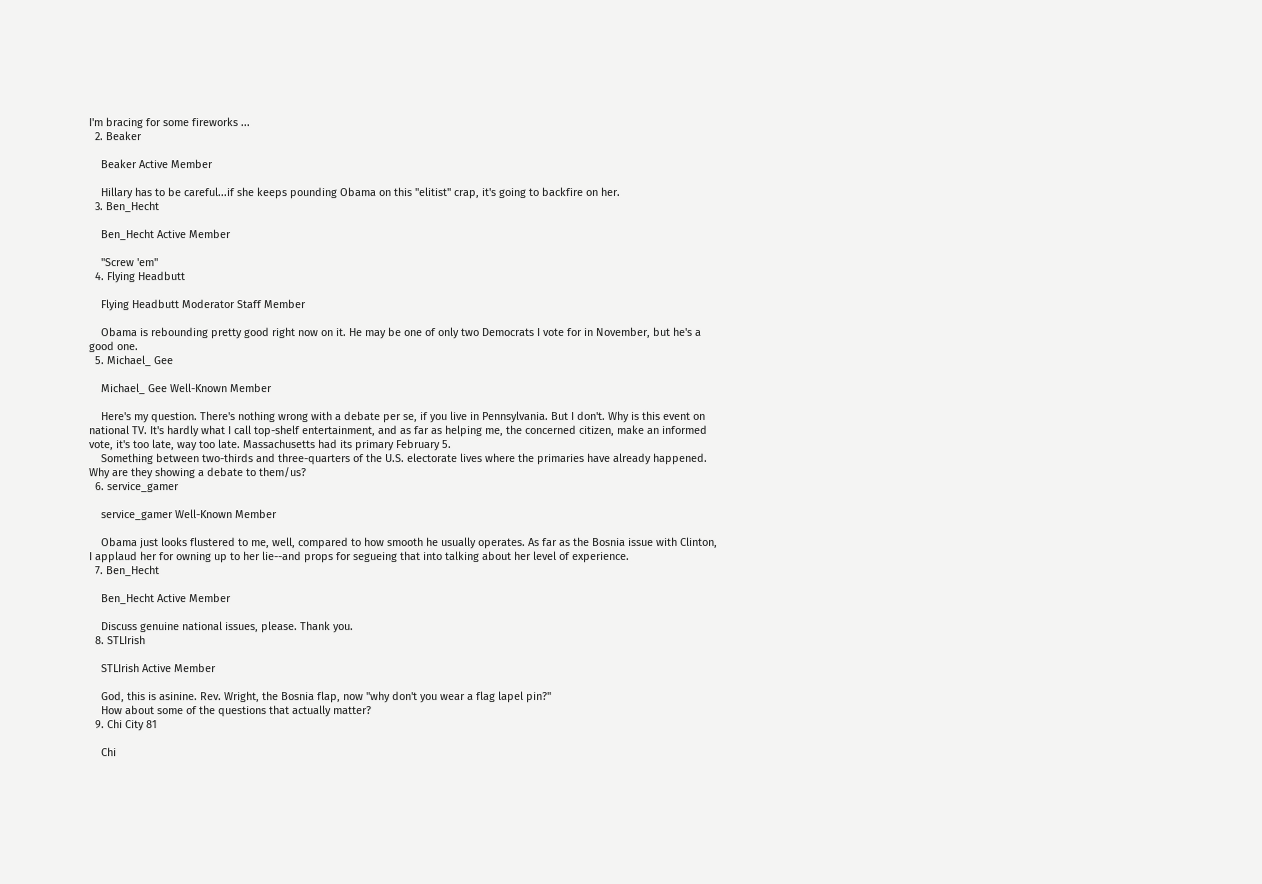I'm bracing for some fireworks ...
  2. Beaker

    Beaker Active Member

    Hillary has to be careful...if she keeps pounding Obama on this "elitist" crap, it's going to backfire on her.
  3. Ben_Hecht

    Ben_Hecht Active Member

    "Screw 'em"
  4. Flying Headbutt

    Flying Headbutt Moderator Staff Member

    Obama is rebounding pretty good right now on it. He may be one of only two Democrats I vote for in November, but he's a good one.
  5. Michael_ Gee

    Michael_ Gee Well-Known Member

    Here's my question. There's nothing wrong with a debate per se, if you live in Pennsylvania. But I don't. Why is this event on national TV. It's hardly what I call top-shelf entertainment, and as far as helping me, the concerned citizen, make an informed vote, it's too late, way too late. Massachusetts had its primary February 5.
    Something between two-thirds and three-quarters of the U.S. electorate lives where the primaries have already happened. Why are they showing a debate to them/us?
  6. service_gamer

    service_gamer Well-Known Member

    Obama just looks flustered to me, well, compared to how smooth he usually operates. As far as the Bosnia issue with Clinton, I applaud her for owning up to her lie--and props for segueing that into talking about her level of experience.
  7. Ben_Hecht

    Ben_Hecht Active Member

    Discuss genuine national issues, please. Thank you.
  8. STLIrish

    STLIrish Active Member

    God, this is asinine. Rev. Wright, the Bosnia flap, now "why don't you wear a flag lapel pin?"
    How about some of the questions that actually matter?
  9. Chi City 81

    Chi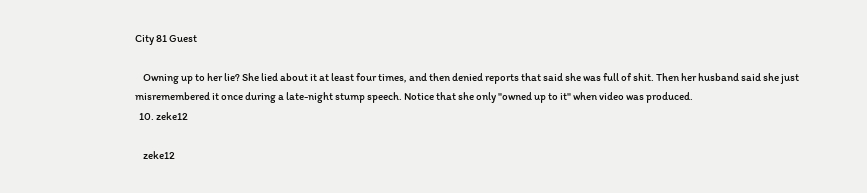City 81 Guest

    Owning up to her lie? She lied about it at least four times, and then denied reports that said she was full of shit. Then her husband said she just misremembered it once during a late-night stump speech. Notice that she only "owned up to it" when video was produced.
  10. zeke12

    zeke12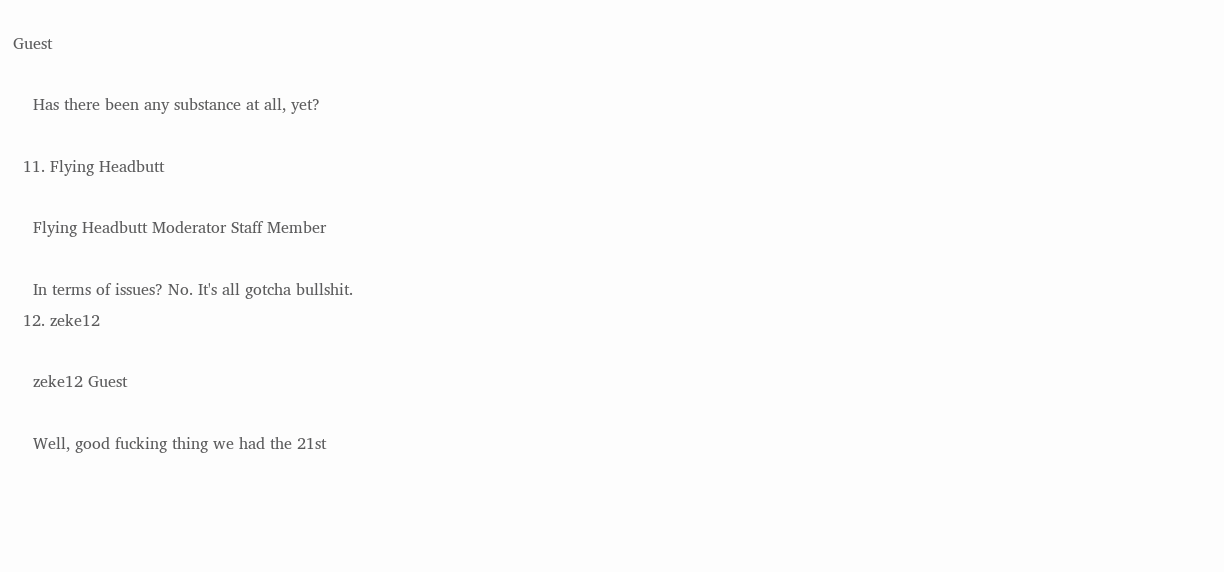Guest

    Has there been any substance at all, yet?

  11. Flying Headbutt

    Flying Headbutt Moderator Staff Member

    In terms of issues? No. It's all gotcha bullshit.
  12. zeke12

    zeke12 Guest

    Well, good fucking thing we had the 21st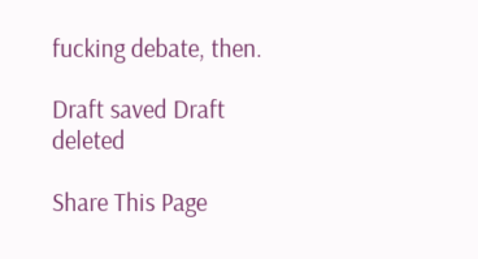fucking debate, then.

Draft saved Draft deleted

Share This Page